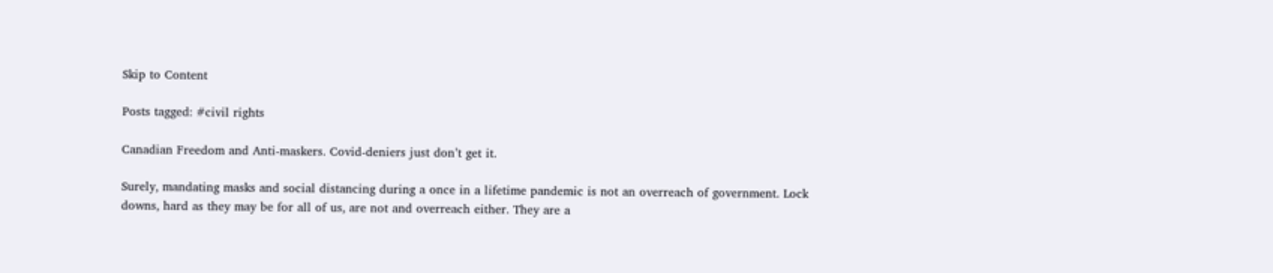Skip to Content

Posts tagged: #civil rights

Canadian Freedom and Anti-maskers. Covid-deniers just don’t get it.

Surely, mandating masks and social distancing during a once in a lifetime pandemic is not an overreach of government. Lock downs, hard as they may be for all of us, are not and overreach either. They are a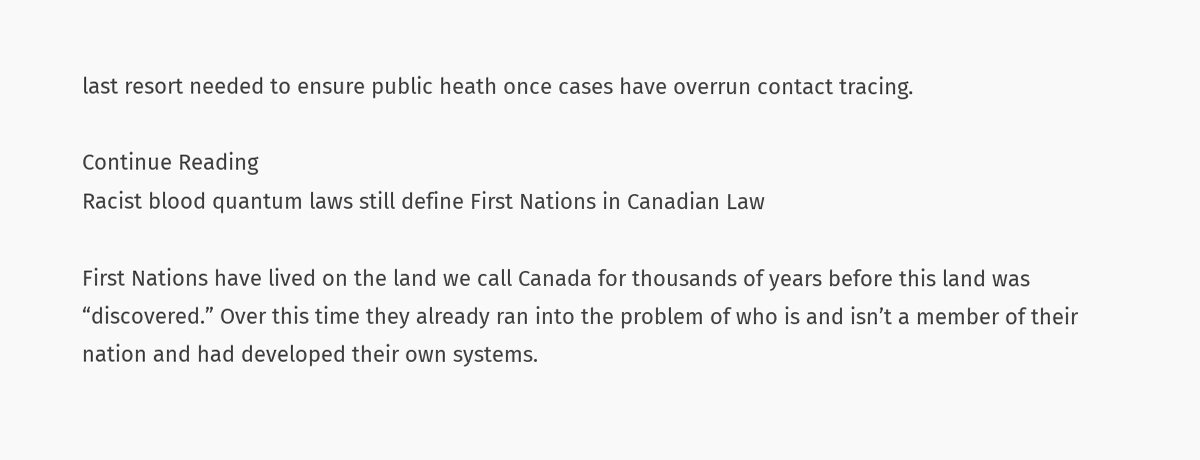last resort needed to ensure public heath once cases have overrun contact tracing.

Continue Reading
Racist blood quantum laws still define First Nations in Canadian Law

First Nations have lived on the land we call Canada for thousands of years before this land was “discovered.” Over this time they already ran into the problem of who is and isn’t a member of their nation and had developed their own systems.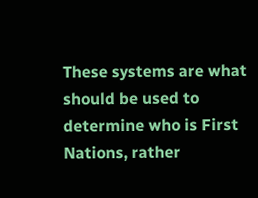These systems are what should be used to determine who is First Nations, rather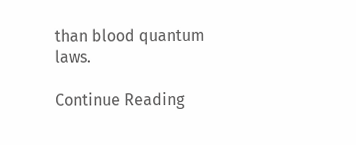than blood quantum laws.

Continue Reading